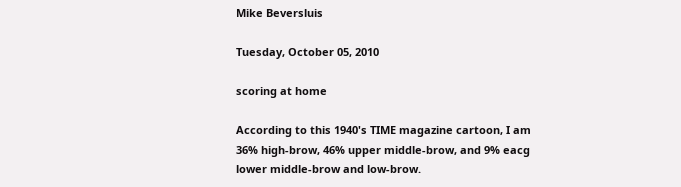Mike Beversluis

Tuesday, October 05, 2010

scoring at home

According to this 1940's TIME magazine cartoon, I am 36% high-brow, 46% upper middle-brow, and 9% eacg lower middle-brow and low-brow.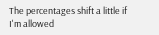The percentages shift a little if I'm allowed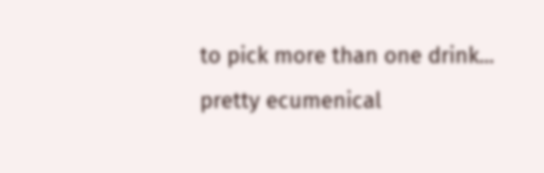to pick more than one drink...  pretty ecumenical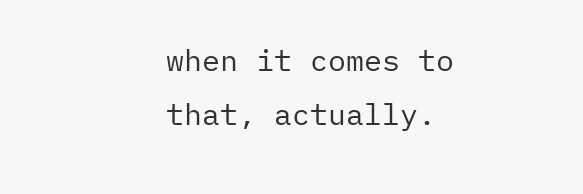when it comes to that, actually.